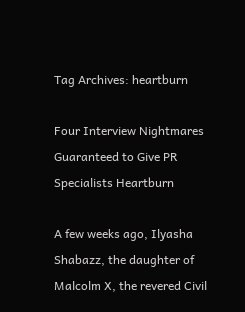Tag Archives: heartburn

Four Interview Nightmares Guaranteed to Give PR Specialists Heartburn

A few weeks ago, Ilyasha Shabazz, the daughter of Malcolm X, the revered Civil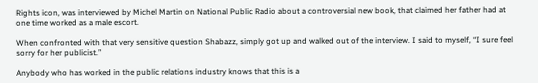Rights icon, was interviewed by Michel Martin on National Public Radio about a controversial new book, that claimed her father had at one time worked as a male escort.

When confronted with that very sensitive question Shabazz, simply got up and walked out of the interview. I said to myself, “I sure feel sorry for her publicist.”

Anybody who has worked in the public relations industry knows that this is a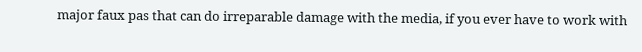major faux pas that can do irreparable damage with the media, if you ever have to work with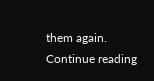them again. Continue reading